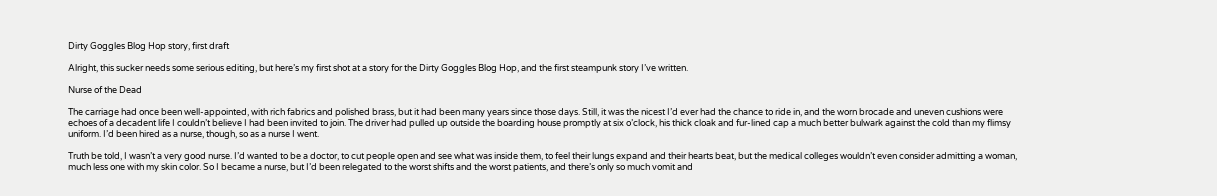Dirty Goggles Blog Hop story, first draft

Alright, this sucker needs some serious editing, but here’s my first shot at a story for the Dirty Goggles Blog Hop, and the first steampunk story I’ve written.

Nurse of the Dead

The carriage had once been well-appointed, with rich fabrics and polished brass, but it had been many years since those days. Still, it was the nicest I’d ever had the chance to ride in, and the worn brocade and uneven cushions were echoes of a decadent life I couldn’t believe I had been invited to join. The driver had pulled up outside the boarding house promptly at six o’clock, his thick cloak and fur-lined cap a much better bulwark against the cold than my flimsy uniform. I’d been hired as a nurse, though, so as a nurse I went.

Truth be told, I wasn’t a very good nurse. I’d wanted to be a doctor, to cut people open and see what was inside them, to feel their lungs expand and their hearts beat, but the medical colleges wouldn’t even consider admitting a woman, much less one with my skin color. So I became a nurse, but I’d been relegated to the worst shifts and the worst patients, and there’s only so much vomit and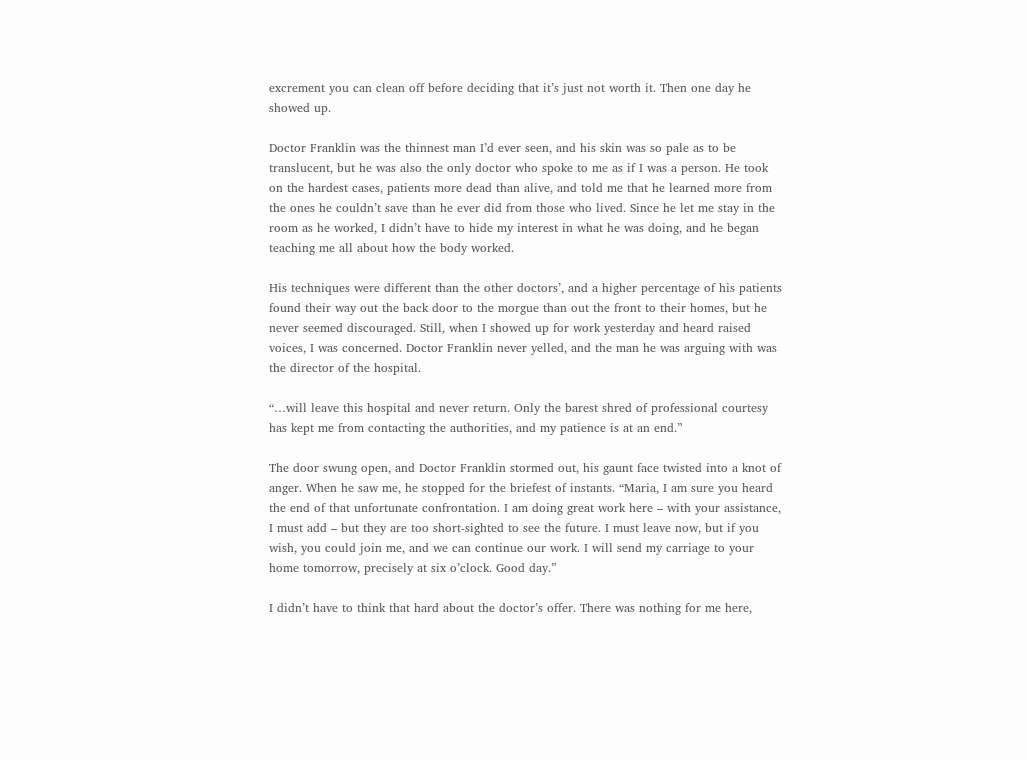excrement you can clean off before deciding that it’s just not worth it. Then one day he showed up.

Doctor Franklin was the thinnest man I’d ever seen, and his skin was so pale as to be translucent, but he was also the only doctor who spoke to me as if I was a person. He took on the hardest cases, patients more dead than alive, and told me that he learned more from the ones he couldn’t save than he ever did from those who lived. Since he let me stay in the room as he worked, I didn’t have to hide my interest in what he was doing, and he began teaching me all about how the body worked.

His techniques were different than the other doctors’, and a higher percentage of his patients found their way out the back door to the morgue than out the front to their homes, but he never seemed discouraged. Still, when I showed up for work yesterday and heard raised voices, I was concerned. Doctor Franklin never yelled, and the man he was arguing with was the director of the hospital.

“…will leave this hospital and never return. Only the barest shred of professional courtesy has kept me from contacting the authorities, and my patience is at an end.”

The door swung open, and Doctor Franklin stormed out, his gaunt face twisted into a knot of anger. When he saw me, he stopped for the briefest of instants. “Maria, I am sure you heard the end of that unfortunate confrontation. I am doing great work here – with your assistance, I must add – but they are too short-sighted to see the future. I must leave now, but if you wish, you could join me, and we can continue our work. I will send my carriage to your home tomorrow, precisely at six o’clock. Good day.”

I didn’t have to think that hard about the doctor’s offer. There was nothing for me here,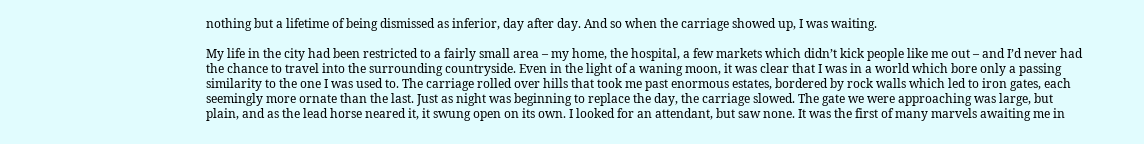nothing but a lifetime of being dismissed as inferior, day after day. And so when the carriage showed up, I was waiting.

My life in the city had been restricted to a fairly small area – my home, the hospital, a few markets which didn’t kick people like me out – and I’d never had the chance to travel into the surrounding countryside. Even in the light of a waning moon, it was clear that I was in a world which bore only a passing similarity to the one I was used to. The carriage rolled over hills that took me past enormous estates, bordered by rock walls which led to iron gates, each seemingly more ornate than the last. Just as night was beginning to replace the day, the carriage slowed. The gate we were approaching was large, but plain, and as the lead horse neared it, it swung open on its own. I looked for an attendant, but saw none. It was the first of many marvels awaiting me in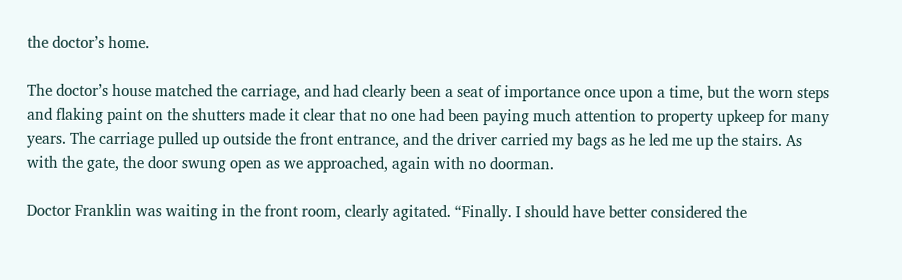the doctor’s home.

The doctor’s house matched the carriage, and had clearly been a seat of importance once upon a time, but the worn steps and flaking paint on the shutters made it clear that no one had been paying much attention to property upkeep for many years. The carriage pulled up outside the front entrance, and the driver carried my bags as he led me up the stairs. As with the gate, the door swung open as we approached, again with no doorman.

Doctor Franklin was waiting in the front room, clearly agitated. “Finally. I should have better considered the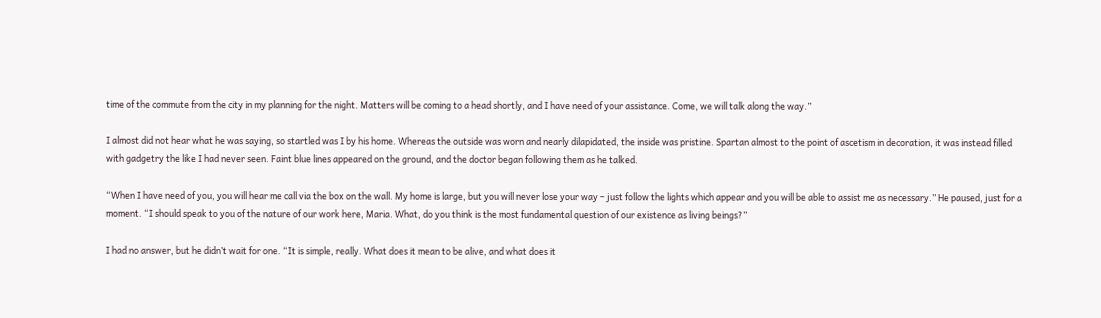time of the commute from the city in my planning for the night. Matters will be coming to a head shortly, and I have need of your assistance. Come, we will talk along the way.”

I almost did not hear what he was saying, so startled was I by his home. Whereas the outside was worn and nearly dilapidated, the inside was pristine. Spartan almost to the point of ascetism in decoration, it was instead filled with gadgetry the like I had never seen. Faint blue lines appeared on the ground, and the doctor began following them as he talked.

“When I have need of you, you will hear me call via the box on the wall. My home is large, but you will never lose your way – just follow the lights which appear and you will be able to assist me as necessary.” He paused, just for a moment. “I should speak to you of the nature of our work here, Maria. What, do you think is the most fundamental question of our existence as living beings?”

I had no answer, but he didn’t wait for one. “It is simple, really. What does it mean to be alive, and what does it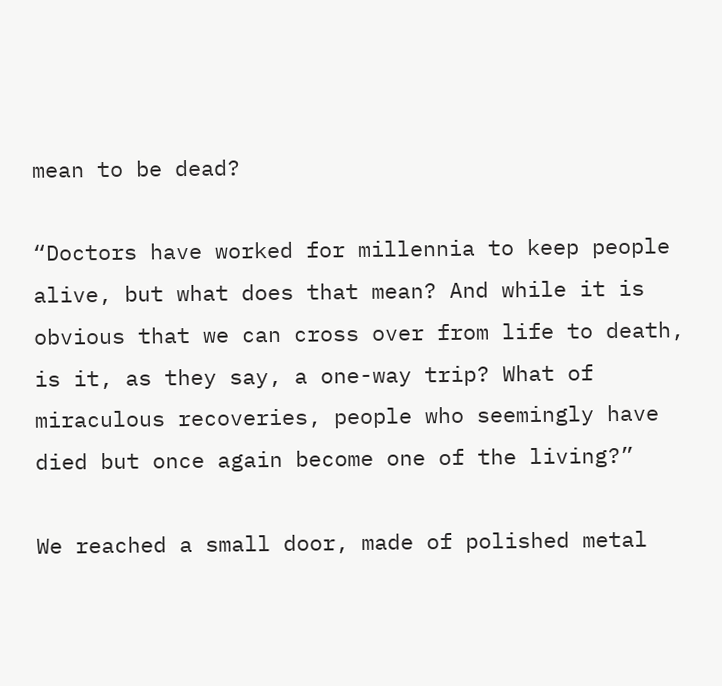mean to be dead?

“Doctors have worked for millennia to keep people alive, but what does that mean? And while it is obvious that we can cross over from life to death, is it, as they say, a one-way trip? What of miraculous recoveries, people who seemingly have died but once again become one of the living?”

We reached a small door, made of polished metal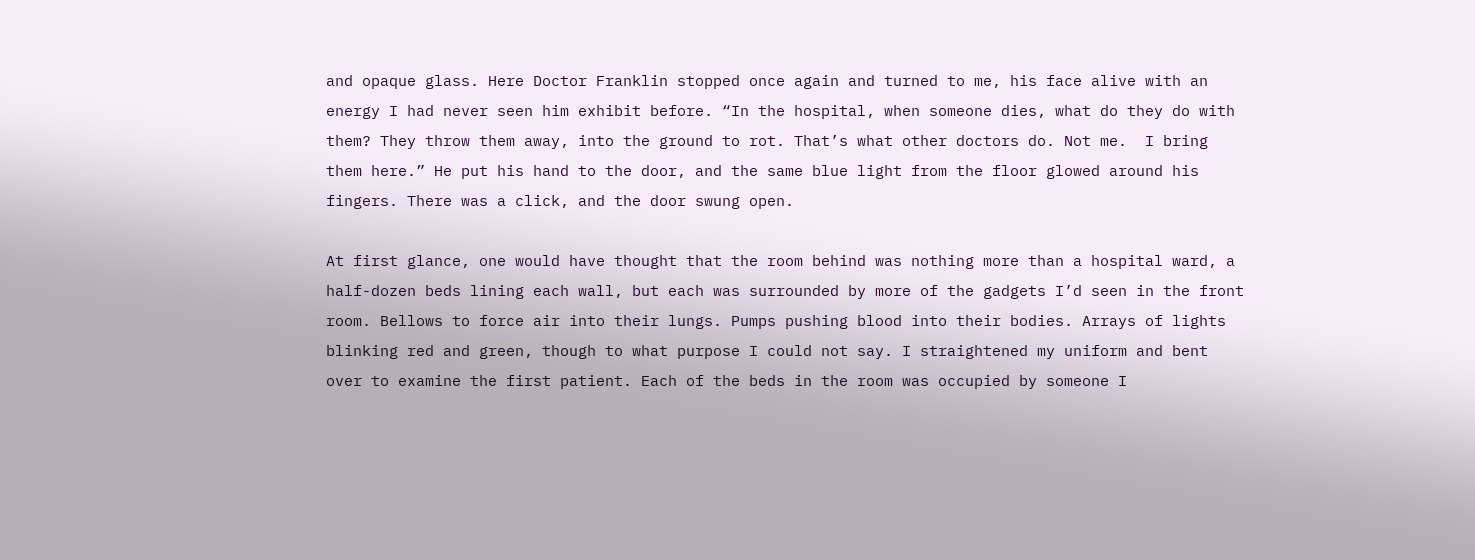and opaque glass. Here Doctor Franklin stopped once again and turned to me, his face alive with an energy I had never seen him exhibit before. “In the hospital, when someone dies, what do they do with them? They throw them away, into the ground to rot. That’s what other doctors do. Not me.  I bring them here.” He put his hand to the door, and the same blue light from the floor glowed around his fingers. There was a click, and the door swung open.

At first glance, one would have thought that the room behind was nothing more than a hospital ward, a half-dozen beds lining each wall, but each was surrounded by more of the gadgets I’d seen in the front room. Bellows to force air into their lungs. Pumps pushing blood into their bodies. Arrays of lights blinking red and green, though to what purpose I could not say. I straightened my uniform and bent over to examine the first patient. Each of the beds in the room was occupied by someone I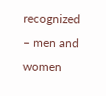recognized – men and women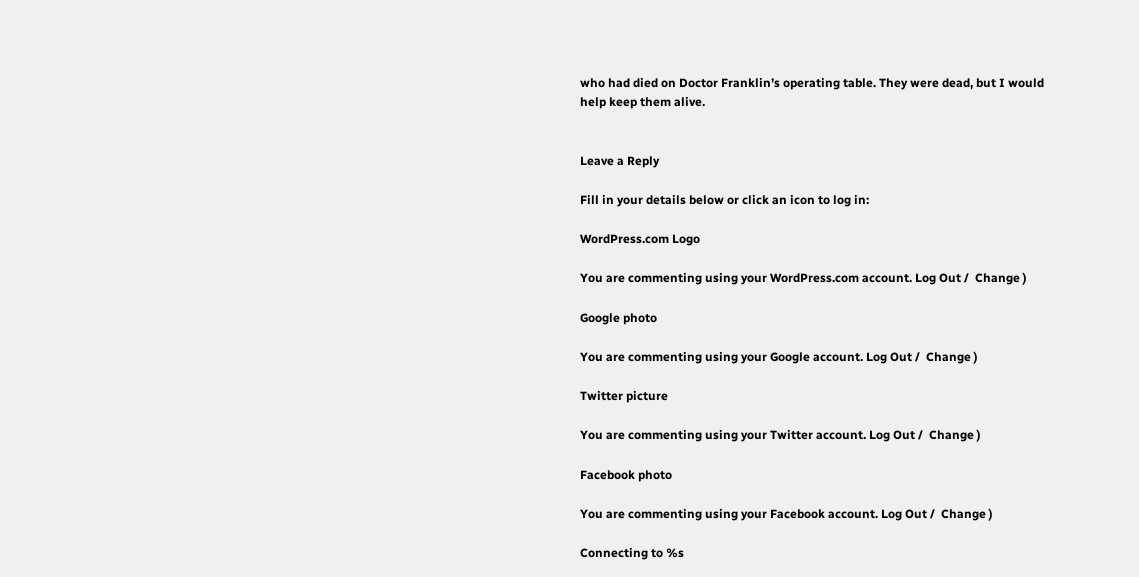who had died on Doctor Franklin’s operating table. They were dead, but I would help keep them alive.


Leave a Reply

Fill in your details below or click an icon to log in:

WordPress.com Logo

You are commenting using your WordPress.com account. Log Out /  Change )

Google photo

You are commenting using your Google account. Log Out /  Change )

Twitter picture

You are commenting using your Twitter account. Log Out /  Change )

Facebook photo

You are commenting using your Facebook account. Log Out /  Change )

Connecting to %s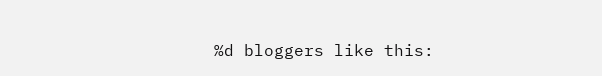%d bloggers like this: